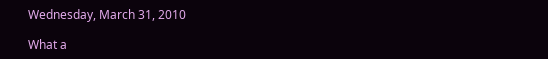Wednesday, March 31, 2010

What a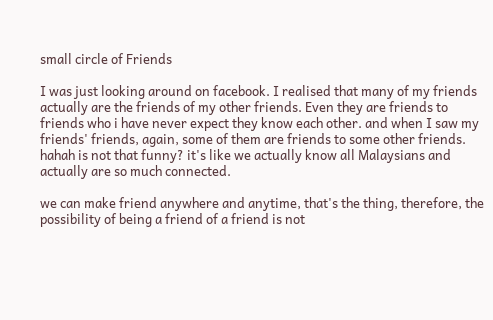small circle of Friends

I was just looking around on facebook. I realised that many of my friends actually are the friends of my other friends. Even they are friends to friends who i have never expect they know each other. and when I saw my friends' friends, again, some of them are friends to some other friends. hahah is not that funny? it's like we actually know all Malaysians and actually are so much connected.

we can make friend anywhere and anytime, that's the thing, therefore, the possibility of being a friend of a friend is not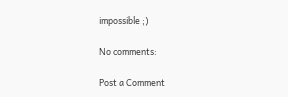impossible ;)

No comments:

Post a Comment